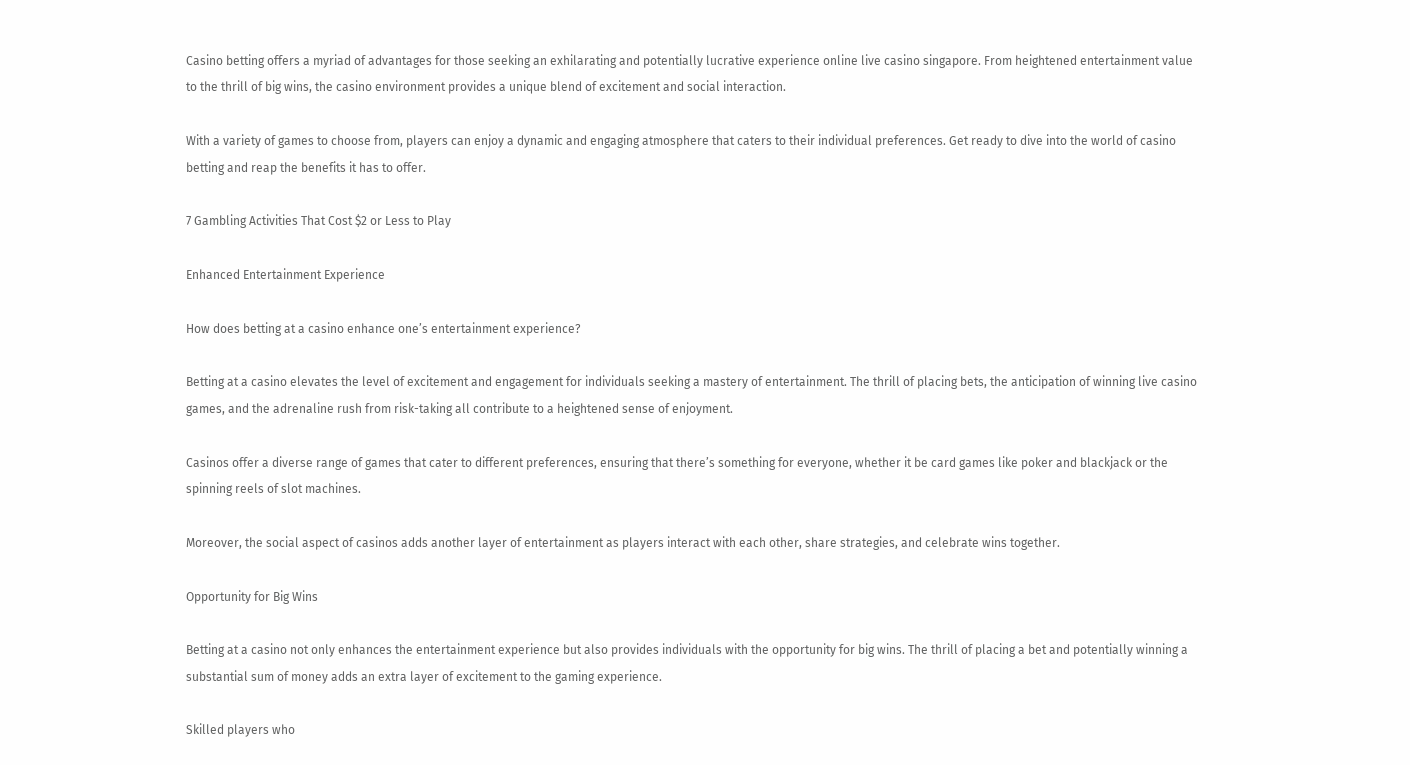Casino betting offers a myriad of advantages for those seeking an exhilarating and potentially lucrative experience online live casino singapore. From heightened entertainment value to the thrill of big wins, the casino environment provides a unique blend of excitement and social interaction.

With a variety of games to choose from, players can enjoy a dynamic and engaging atmosphere that caters to their individual preferences. Get ready to dive into the world of casino betting and reap the benefits it has to offer.

7 Gambling Activities That Cost $2 or Less to Play

Enhanced Entertainment Experience

How does betting at a casino enhance one’s entertainment experience?

Betting at a casino elevates the level of excitement and engagement for individuals seeking a mastery of entertainment. The thrill of placing bets, the anticipation of winning live casino games, and the adrenaline rush from risk-taking all contribute to a heightened sense of enjoyment.

Casinos offer a diverse range of games that cater to different preferences, ensuring that there’s something for everyone, whether it be card games like poker and blackjack or the spinning reels of slot machines.

Moreover, the social aspect of casinos adds another layer of entertainment as players interact with each other, share strategies, and celebrate wins together.

Opportunity for Big Wins

Betting at a casino not only enhances the entertainment experience but also provides individuals with the opportunity for big wins. The thrill of placing a bet and potentially winning a substantial sum of money adds an extra layer of excitement to the gaming experience.

Skilled players who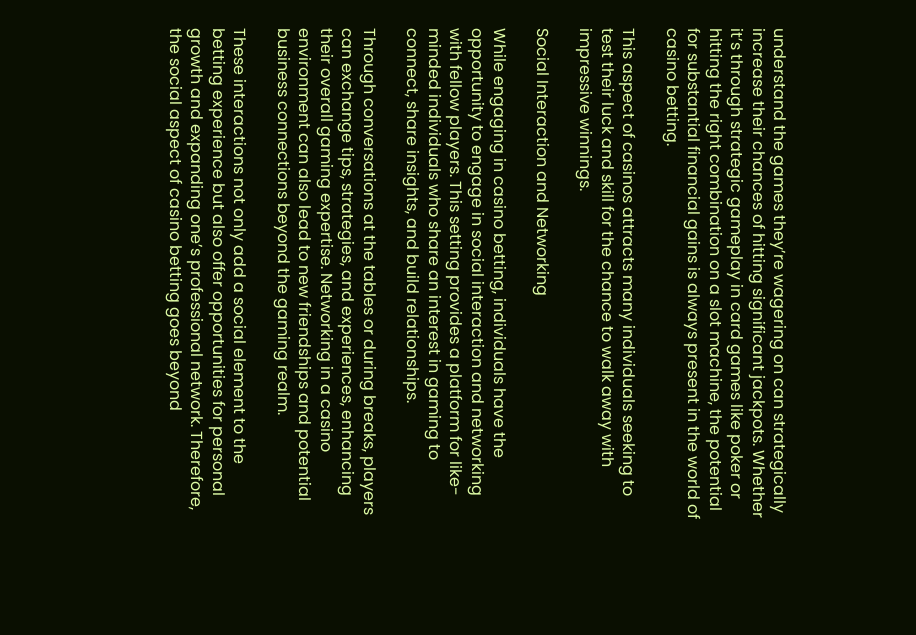understand the games they’re wagering on can strategically increase their chances of hitting significant jackpots. Whether it’s through strategic gameplay in card games like poker or hitting the right combination on a slot machine, the potential for substantial financial gains is always present in the world of casino betting.

This aspect of casinos attracts many individuals seeking to test their luck and skill for the chance to walk away with impressive winnings.

Social Interaction and Networking

While engaging in casino betting, individuals have the opportunity to engage in social interaction and networking with fellow players. This setting provides a platform for like-minded individuals who share an interest in gaming to connect, share insights, and build relationships.

Through conversations at the tables or during breaks, players can exchange tips, strategies, and experiences, enhancing their overall gaming expertise. Networking in a casino environment can also lead to new friendships and potential business connections beyond the gaming realm.

These interactions not only add a social element to the betting experience but also offer opportunities for personal growth and expanding one’s professional network. Therefore, the social aspect of casino betting goes beyond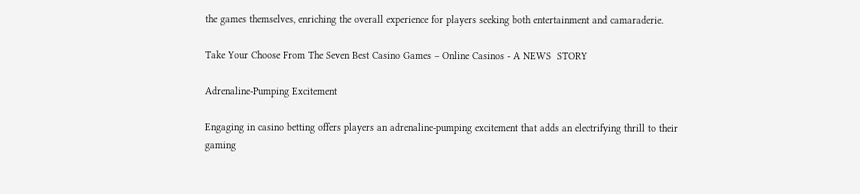the games themselves, enriching the overall experience for players seeking both entertainment and camaraderie.

Take Your Choose From The Seven Best Casino Games – Online Casinos - A NEWS  STORY

Adrenaline-Pumping Excitement

Engaging in casino betting offers players an adrenaline-pumping excitement that adds an electrifying thrill to their gaming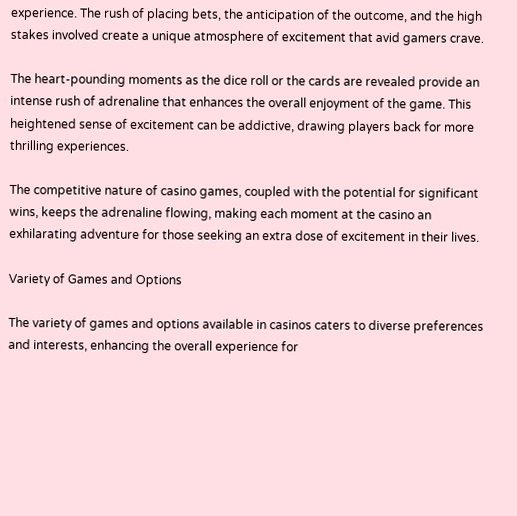experience. The rush of placing bets, the anticipation of the outcome, and the high stakes involved create a unique atmosphere of excitement that avid gamers crave.

The heart-pounding moments as the dice roll or the cards are revealed provide an intense rush of adrenaline that enhances the overall enjoyment of the game. This heightened sense of excitement can be addictive, drawing players back for more thrilling experiences.

The competitive nature of casino games, coupled with the potential for significant wins, keeps the adrenaline flowing, making each moment at the casino an exhilarating adventure for those seeking an extra dose of excitement in their lives.

Variety of Games and Options

The variety of games and options available in casinos caters to diverse preferences and interests, enhancing the overall experience for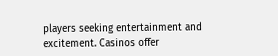players seeking entertainment and excitement. Casinos offer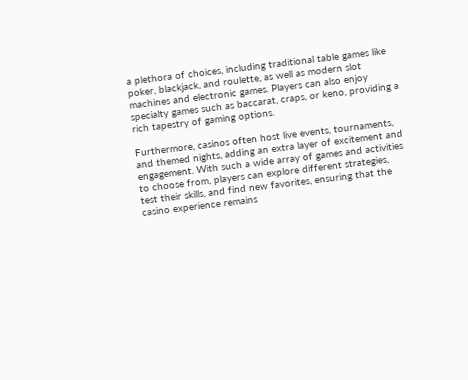a plethora of choices, including traditional table games like poker, blackjack, and roulette, as well as modern slot machines and electronic games. Players can also enjoy specialty games such as baccarat, craps, or keno, providing a rich tapestry of gaming options.

Furthermore, casinos often host live events, tournaments, and themed nights, adding an extra layer of excitement and engagement. With such a wide array of games and activities to choose from, players can explore different strategies, test their skills, and find new favorites, ensuring that the casino experience remains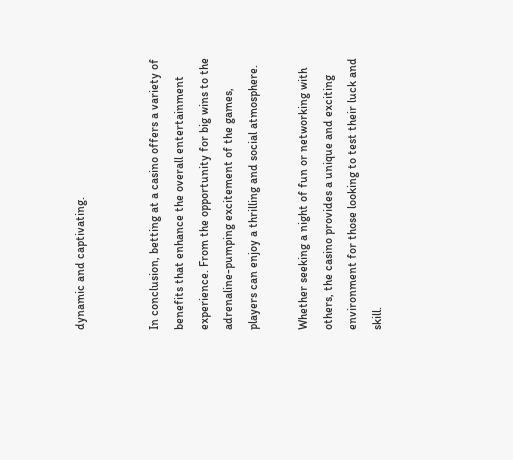dynamic and captivating.


In conclusion, betting at a casino offers a variety of benefits that enhance the overall entertainment experience. From the opportunity for big wins to the adrenaline-pumping excitement of the games, players can enjoy a thrilling and social atmosphere.

Whether seeking a night of fun or networking with others, the casino provides a unique and exciting environment for those looking to test their luck and skill.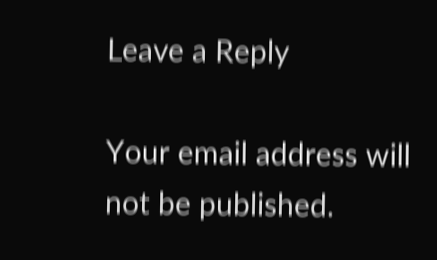Leave a Reply

Your email address will not be published.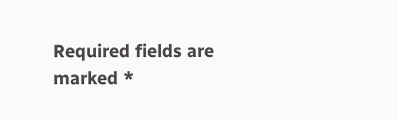Required fields are marked *